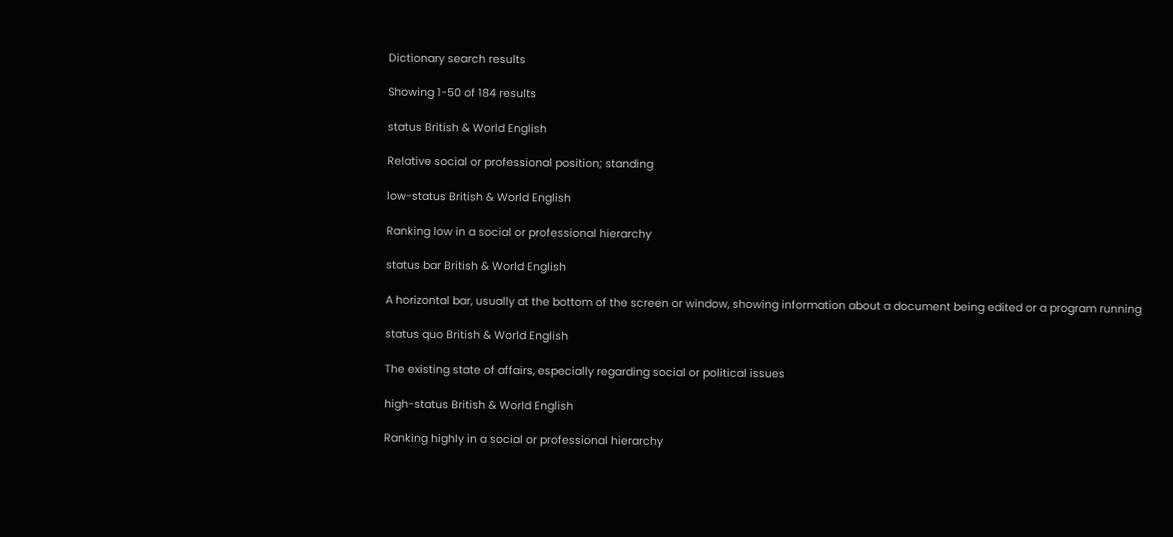Dictionary search results

Showing 1-50 of 184 results

status British & World English

Relative social or professional position; standing

low-status British & World English

Ranking low in a social or professional hierarchy

status bar British & World English

A horizontal bar, usually at the bottom of the screen or window, showing information about a document being edited or a program running

status quo British & World English

The existing state of affairs, especially regarding social or political issues

high-status British & World English

Ranking highly in a social or professional hierarchy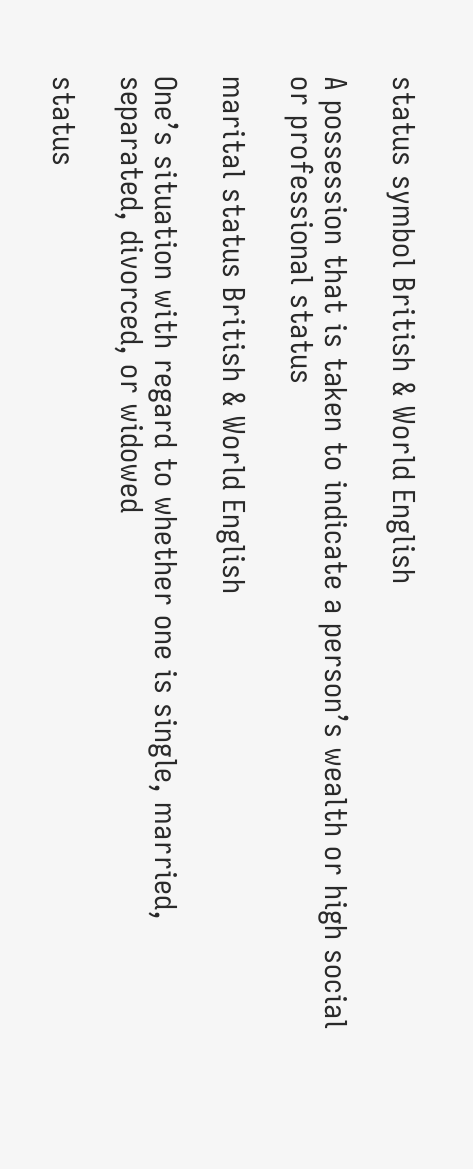status symbol British & World English

A possession that is taken to indicate a person’s wealth or high social or professional status

marital status British & World English

One’s situation with regard to whether one is single, married, separated, divorced, or widowed

status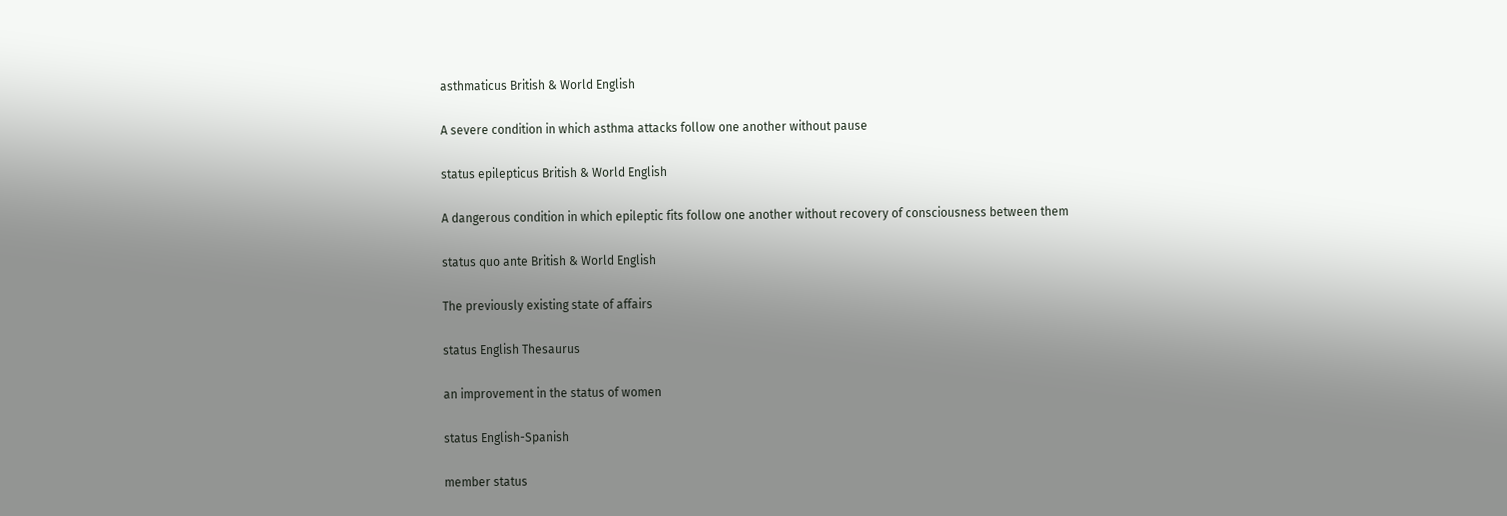asthmaticus British & World English

A severe condition in which asthma attacks follow one another without pause

status epilepticus British & World English

A dangerous condition in which epileptic fits follow one another without recovery of consciousness between them

status quo ante British & World English

The previously existing state of affairs

status English Thesaurus

an improvement in the status of women

status English-Spanish

member status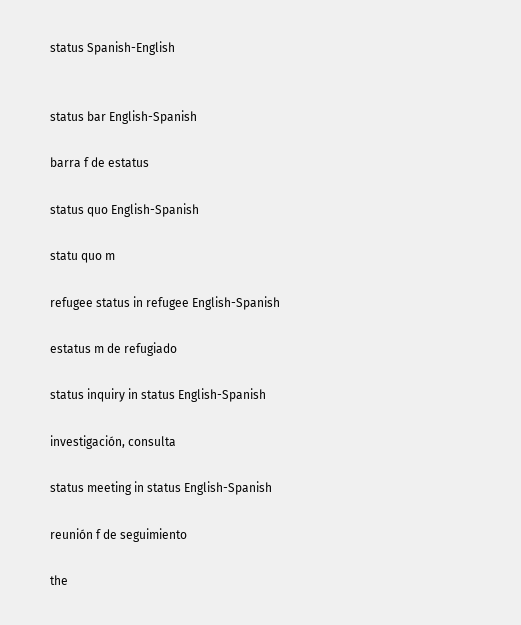status Spanish-English


status bar English-Spanish

barra f de estatus

status quo English-Spanish

statu quo m

refugee status in refugee English-Spanish

estatus m de refugiado

status inquiry in status English-Spanish

investigación, consulta

status meeting in status English-Spanish

reunión f de seguimiento

the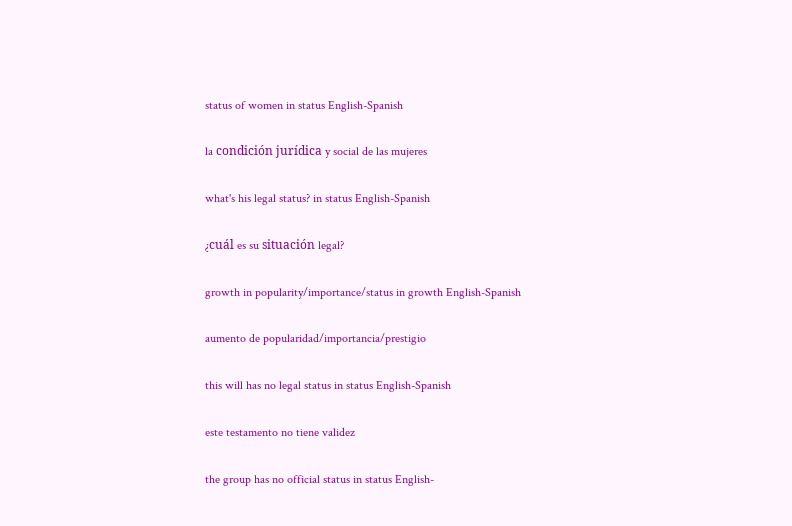status of women in status English-Spanish

la condición jurídica y social de las mujeres

what's his legal status? in status English-Spanish

¿cuál es su situación legal?

growth in popularity/importance/status in growth English-Spanish

aumento de popularidad/importancia/prestigio

this will has no legal status in status English-Spanish

este testamento no tiene validez

the group has no official status in status English-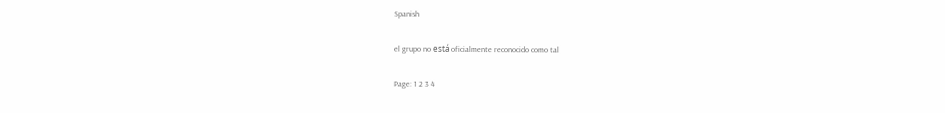Spanish

el grupo no está oficialmente reconocido como tal

Page: 1 2 3 4